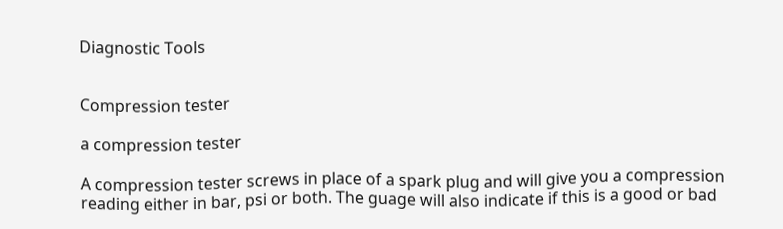Diagnostic Tools


Compression tester

a compression tester

A compression tester screws in place of a spark plug and will give you a compression reading either in bar, psi or both. The guage will also indicate if this is a good or bad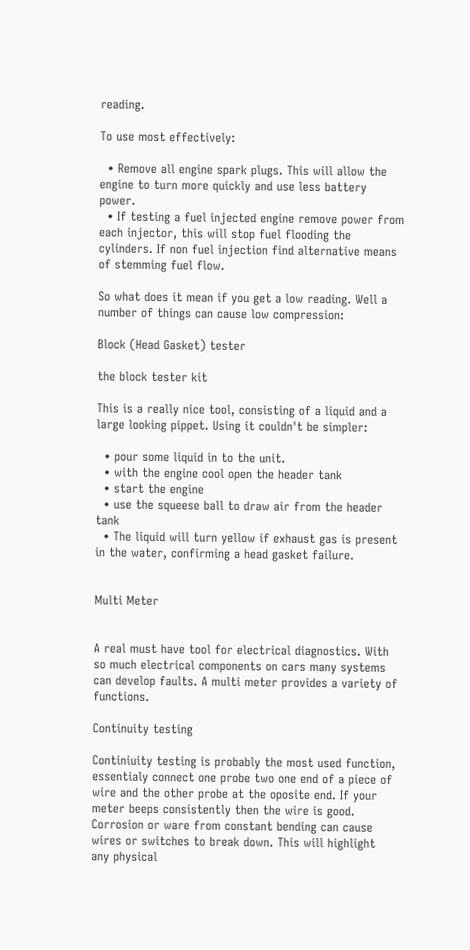reading.

To use most effectively:

  • Remove all engine spark plugs. This will allow the engine to turn more quickly and use less battery power.
  • If testing a fuel injected engine remove power from each injector, this will stop fuel flooding the cylinders. If non fuel injection find alternative means of stemming fuel flow.

So what does it mean if you get a low reading. Well a number of things can cause low compression:

Block (Head Gasket) tester

the block tester kit

This is a really nice tool, consisting of a liquid and a large looking pippet. Using it couldn't be simpler:

  • pour some liquid in to the unit.
  • with the engine cool open the header tank
  • start the engine
  • use the squeese ball to draw air from the header tank
  • The liquid will turn yellow if exhaust gas is present in the water, confirming a head gasket failure.


Multi Meter


A real must have tool for electrical diagnostics. With so much electrical components on cars many systems can develop faults. A multi meter provides a variety of functions.

Continuity testing

Continiuity testing is probably the most used function, essentialy connect one probe two one end of a piece of wire and the other probe at the oposite end. If your meter beeps consistently then the wire is good. Corrosion or ware from constant bending can cause wires or switches to break down. This will highlight any physical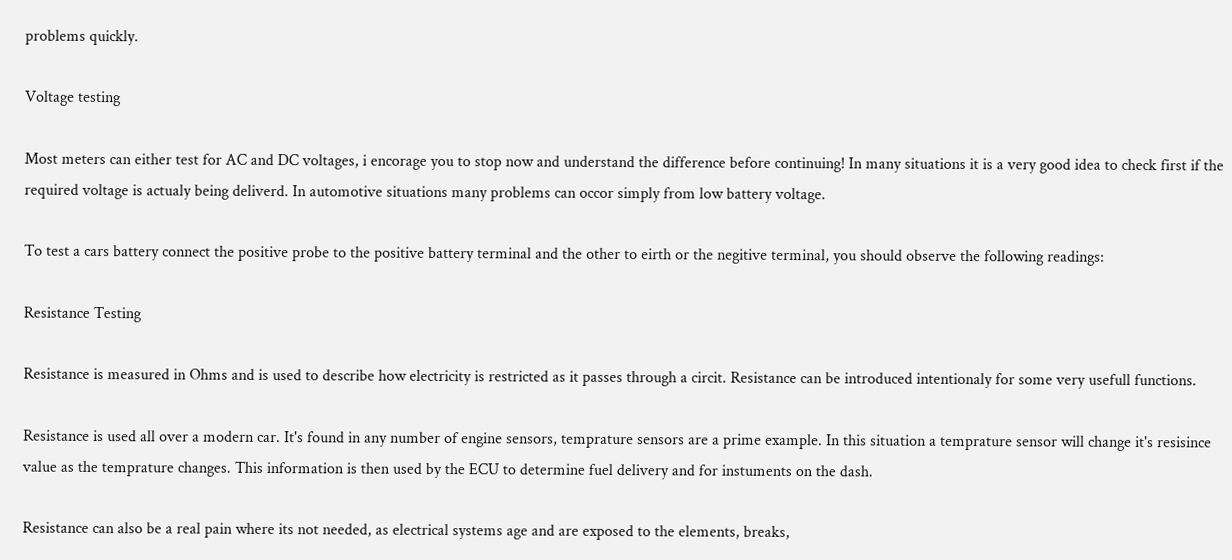problems quickly.

Voltage testing

Most meters can either test for AC and DC voltages, i encorage you to stop now and understand the difference before continuing! In many situations it is a very good idea to check first if the required voltage is actualy being deliverd. In automotive situations many problems can occor simply from low battery voltage.

To test a cars battery connect the positive probe to the positive battery terminal and the other to eirth or the negitive terminal, you should observe the following readings:

Resistance Testing

Resistance is measured in Ohms and is used to describe how electricity is restricted as it passes through a circit. Resistance can be introduced intentionaly for some very usefull functions.

Resistance is used all over a modern car. It's found in any number of engine sensors, temprature sensors are a prime example. In this situation a temprature sensor will change it's resisince value as the temprature changes. This information is then used by the ECU to determine fuel delivery and for instuments on the dash.

Resistance can also be a real pain where its not needed, as electrical systems age and are exposed to the elements, breaks,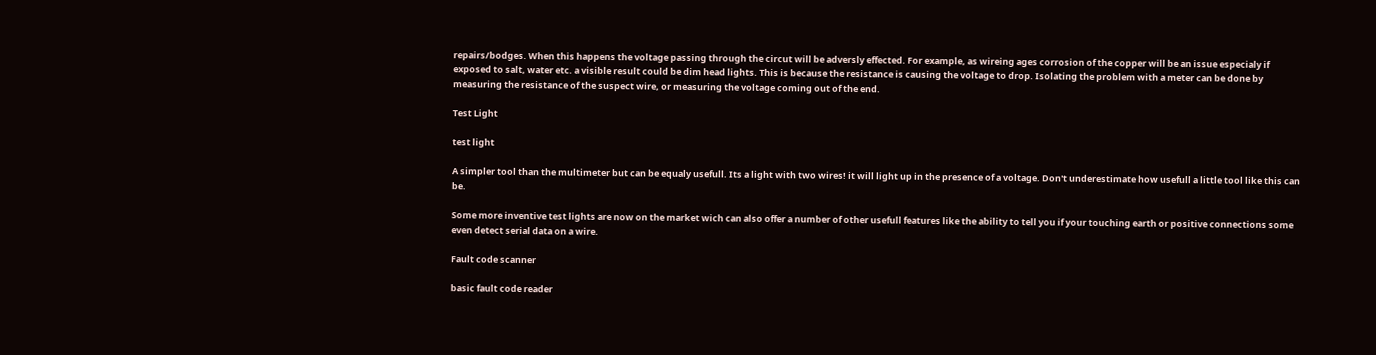repairs/bodges. When this happens the voltage passing through the circut will be adversly effected. For example, as wireing ages corrosion of the copper will be an issue especialy if exposed to salt, water etc. a visible result could be dim head lights. This is because the resistance is causing the voltage to drop. Isolating the problem with a meter can be done by measuring the resistance of the suspect wire, or measuring the voltage coming out of the end.

Test Light

test light

A simpler tool than the multimeter but can be equaly usefull. Its a light with two wires! it will light up in the presence of a voltage. Don't underestimate how usefull a little tool like this can be.

Some more inventive test lights are now on the market wich can also offer a number of other usefull features like the ability to tell you if your touching earth or positive connections some even detect serial data on a wire.

Fault code scanner

basic fault code reader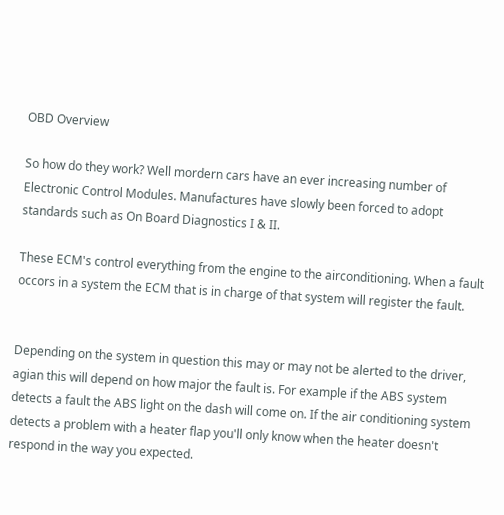OBD Overview

So how do they work? Well mordern cars have an ever increasing number of Electronic Control Modules. Manufactures have slowly been forced to adopt standards such as On Board Diagnostics I & II.

These ECM's control everything from the engine to the airconditioning. When a fault occors in a system the ECM that is in charge of that system will register the fault.


Depending on the system in question this may or may not be alerted to the driver, agian this will depend on how major the fault is. For example if the ABS system detects a fault the ABS light on the dash will come on. If the air conditioning system detects a problem with a heater flap you'll only know when the heater doesn't respond in the way you expected.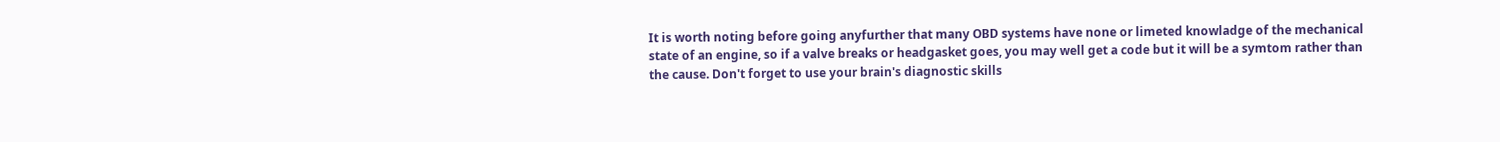It is worth noting before going anyfurther that many OBD systems have none or limeted knowladge of the mechanical state of an engine, so if a valve breaks or headgasket goes, you may well get a code but it will be a symtom rather than the cause. Don't forget to use your brain's diagnostic skills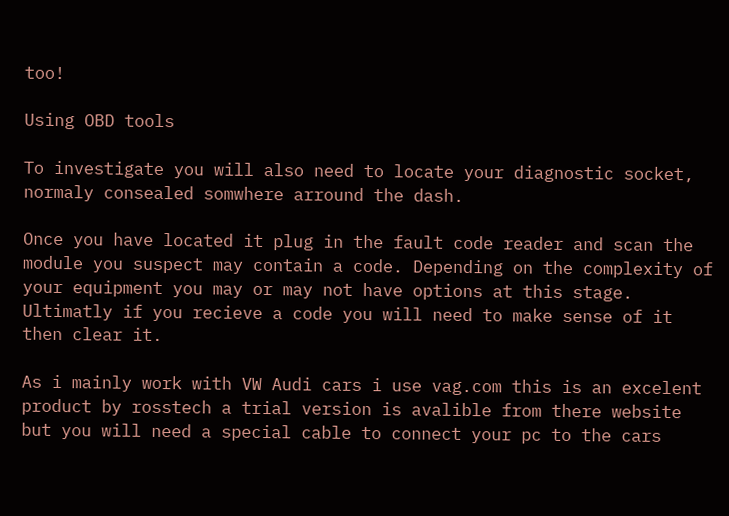too!

Using OBD tools

To investigate you will also need to locate your diagnostic socket, normaly consealed somwhere arround the dash.

Once you have located it plug in the fault code reader and scan the module you suspect may contain a code. Depending on the complexity of your equipment you may or may not have options at this stage. Ultimatly if you recieve a code you will need to make sense of it then clear it.

As i mainly work with VW Audi cars i use vag.com this is an excelent product by rosstech a trial version is avalible from there website but you will need a special cable to connect your pc to the cars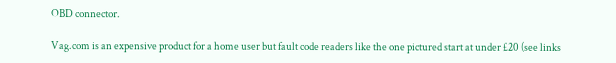OBD connector.

Vag.com is an expensive product for a home user but fault code readers like the one pictured start at under £20 (see links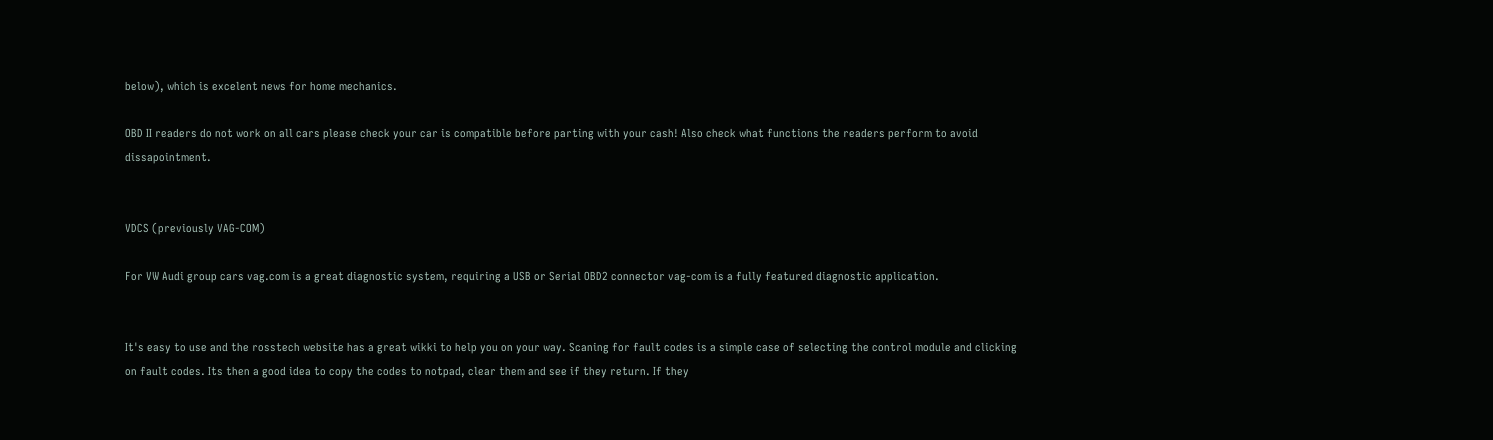below), which is excelent news for home mechanics.

OBD II readers do not work on all cars please check your car is compatible before parting with your cash! Also check what functions the readers perform to avoid dissapointment.


VDCS (previously VAG-COM)

For VW Audi group cars vag.com is a great diagnostic system, requiring a USB or Serial OBD2 connector vag-com is a fully featured diagnostic application.


It's easy to use and the rosstech website has a great wikki to help you on your way. Scaning for fault codes is a simple case of selecting the control module and clicking on fault codes. Its then a good idea to copy the codes to notpad, clear them and see if they return. If they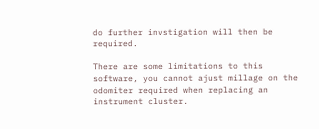do further invstigation will then be required.

There are some limitations to this software, you cannot ajust millage on the odomiter required when replacing an instrument cluster.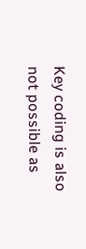Key coding is also not possible as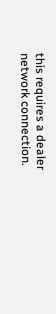this requires a dealer network connection.